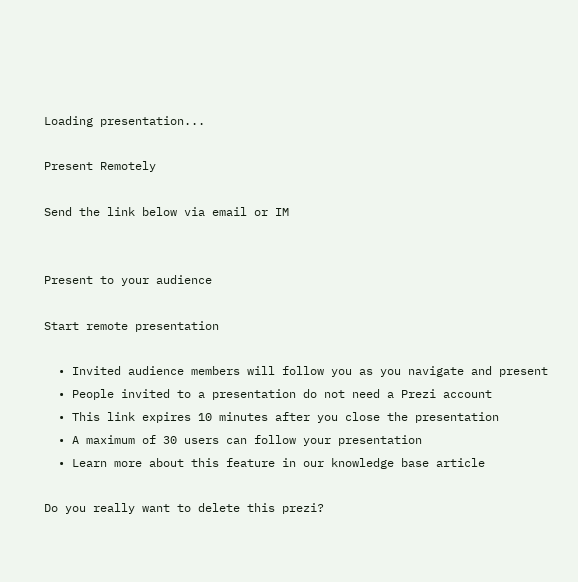Loading presentation...

Present Remotely

Send the link below via email or IM


Present to your audience

Start remote presentation

  • Invited audience members will follow you as you navigate and present
  • People invited to a presentation do not need a Prezi account
  • This link expires 10 minutes after you close the presentation
  • A maximum of 30 users can follow your presentation
  • Learn more about this feature in our knowledge base article

Do you really want to delete this prezi?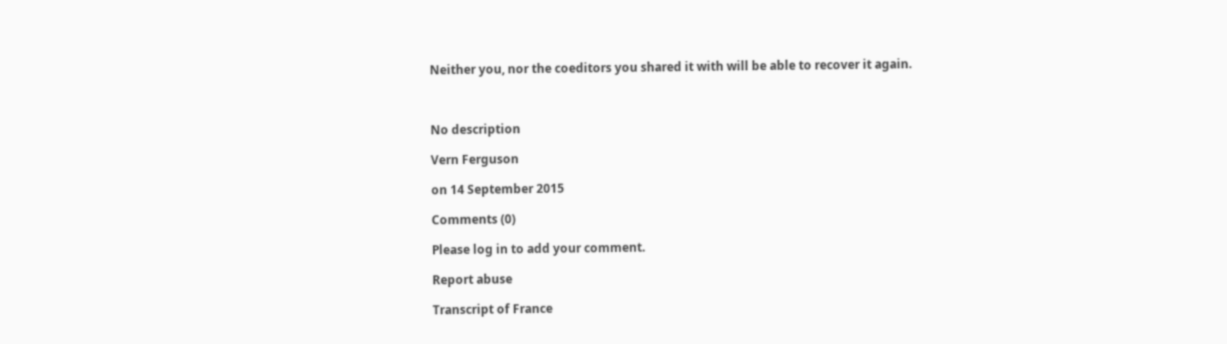Neither you, nor the coeditors you shared it with will be able to recover it again.



No description

Vern Ferguson

on 14 September 2015

Comments (0)

Please log in to add your comment.

Report abuse

Transcript of France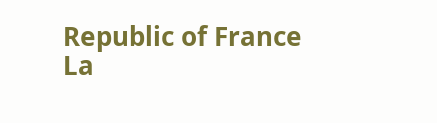Republic of France
La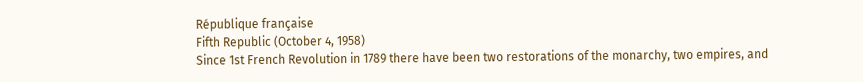République française
Fifth Republic (October 4, 1958)
Since 1st French Revolution in 1789 there have been two restorations of the monarchy, two empires, and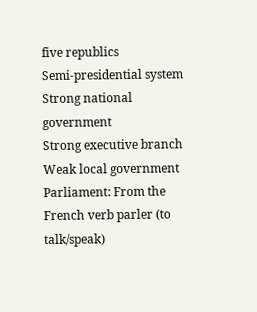five republics
Semi-presidential system
Strong national government
Strong executive branch
Weak local government
Parliament: From the French verb parler (to talk/speak)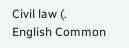Civil law (. English Common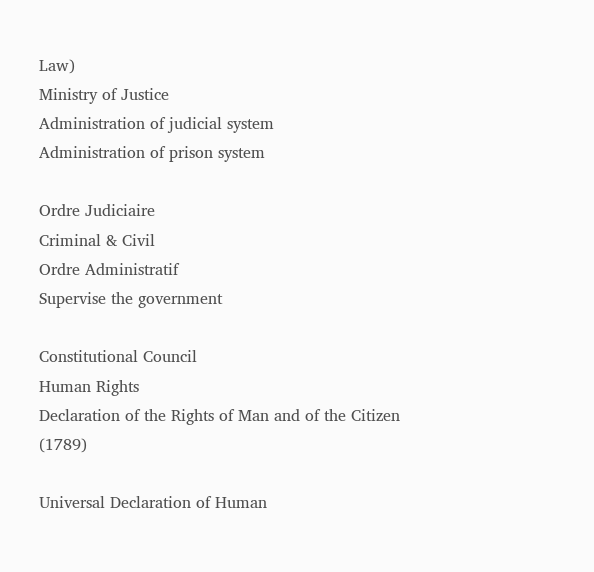Law)
Ministry of Justice
Administration of judicial system
Administration of prison system

Ordre Judiciaire
Criminal & Civil
Ordre Administratif
Supervise the government

Constitutional Council
Human Rights
Declaration of the Rights of Man and of the Citizen (1789)

Universal Declaration of Human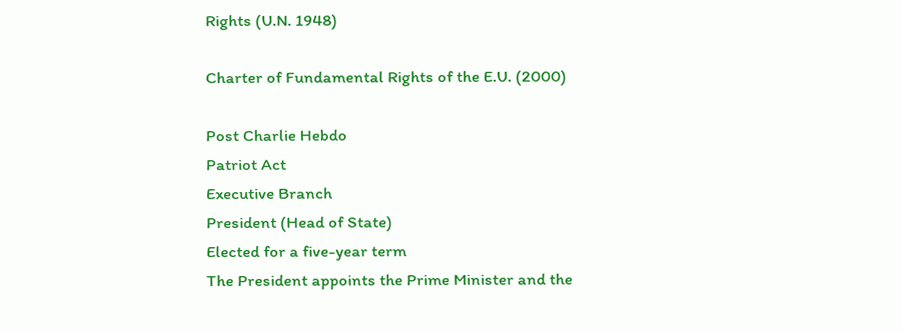Rights (U.N. 1948)

Charter of Fundamental Rights of the E.U. (2000)

Post Charlie Hebdo
Patriot Act
Executive Branch
President (Head of State)
Elected for a five-year term
The President appoints the Prime Minister and the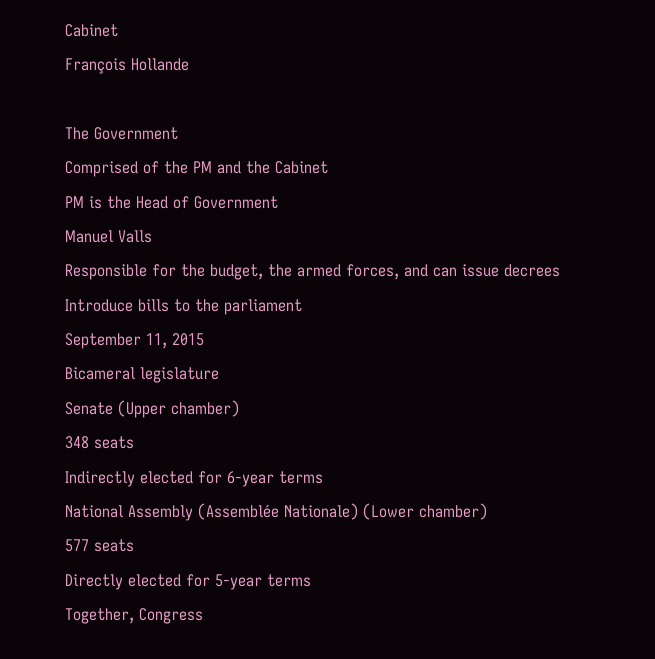Cabinet
François Hollande

The Government
Comprised of the PM and the Cabinet
PM is the Head of Government
Manuel Valls
Responsible for the budget, the armed forces, and can issue decrees
Introduce bills to the parliament
September 11, 2015
Bicameral legislature
Senate (Upper chamber)
348 seats
Indirectly elected for 6-year terms
National Assembly (Assemblée Nationale) (Lower chamber)
577 seats
Directly elected for 5-year terms
Together, Congress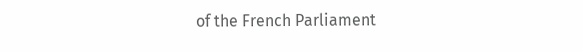of the French Parliament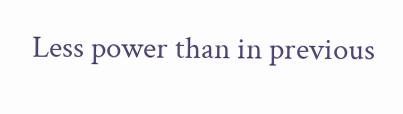Less power than in previous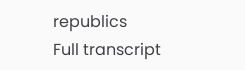republics
Full transcript